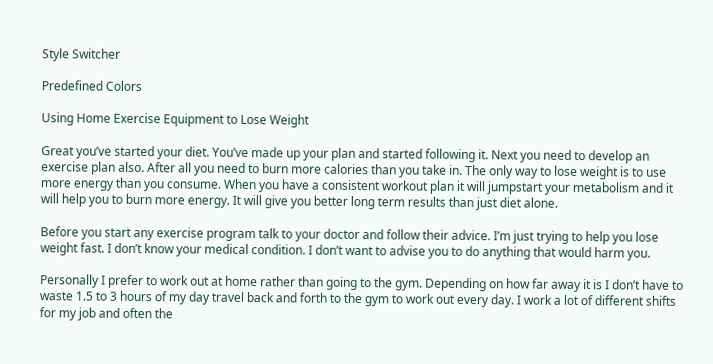Style Switcher

Predefined Colors

Using Home Exercise Equipment to Lose Weight

Great you’ve started your diet. You’ve made up your plan and started following it. Next you need to develop an exercise plan also. After all you need to burn more calories than you take in. The only way to lose weight is to use more energy than you consume. When you have a consistent workout plan it will jumpstart your metabolism and it will help you to burn more energy. It will give you better long term results than just diet alone.

Before you start any exercise program talk to your doctor and follow their advice. I’m just trying to help you lose weight fast. I don’t know your medical condition. I don’t want to advise you to do anything that would harm you.

Personally I prefer to work out at home rather than going to the gym. Depending on how far away it is I don’t have to waste 1.5 to 3 hours of my day travel back and forth to the gym to work out every day. I work a lot of different shifts for my job and often the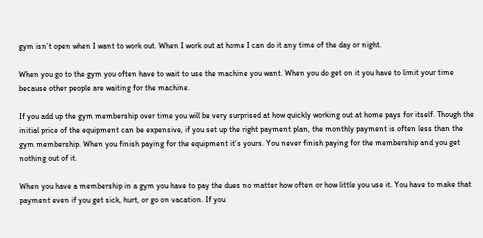gym isn’t open when I want to work out. When I work out at home I can do it any time of the day or night.

When you go to the gym you often have to wait to use the machine you want. When you do get on it you have to limit your time because other people are waiting for the machine.

If you add up the gym membership over time you will be very surprised at how quickly working out at home pays for itself. Though the initial price of the equipment can be expensive, if you set up the right payment plan, the monthly payment is often less than the gym membership. When you finish paying for the equipment it’s yours. You never finish paying for the membership and you get nothing out of it.

When you have a membership in a gym you have to pay the dues no matter how often or how little you use it. You have to make that payment even if you get sick, hurt, or go on vacation. If you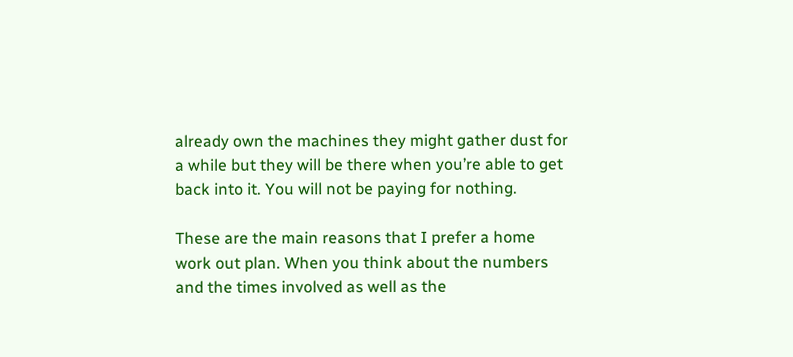already own the machines they might gather dust for a while but they will be there when you’re able to get back into it. You will not be paying for nothing.

These are the main reasons that I prefer a home work out plan. When you think about the numbers and the times involved as well as the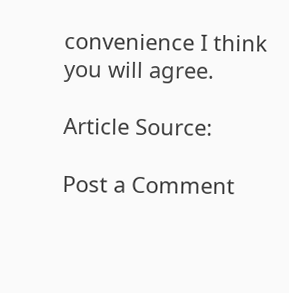convenience I think you will agree.

Article Source:

Post a Comment